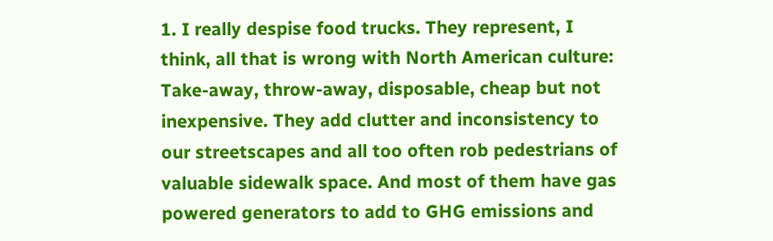1. I really despise food trucks. They represent, I think, all that is wrong with North American culture: Take-away, throw-away, disposable, cheap but not inexpensive. They add clutter and inconsistency to our streetscapes and all too often rob pedestrians of valuable sidewalk space. And most of them have gas powered generators to add to GHG emissions and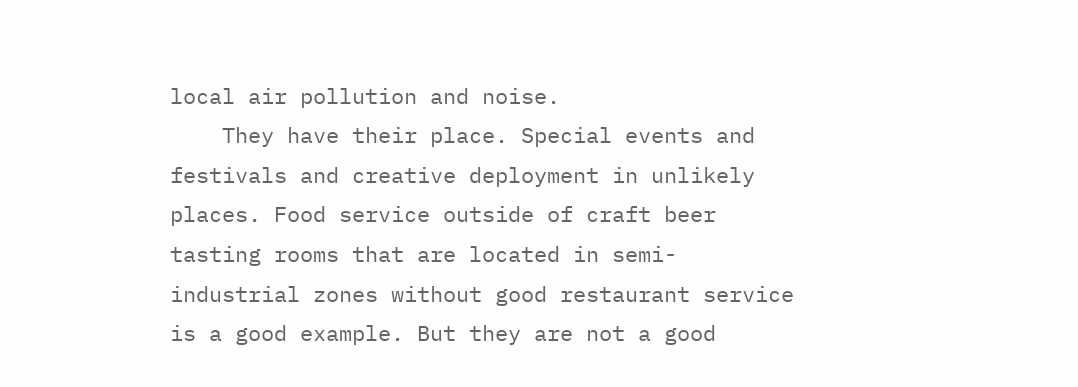local air pollution and noise.
    They have their place. Special events and festivals and creative deployment in unlikely places. Food service outside of craft beer tasting rooms that are located in semi-industrial zones without good restaurant service is a good example. But they are not a good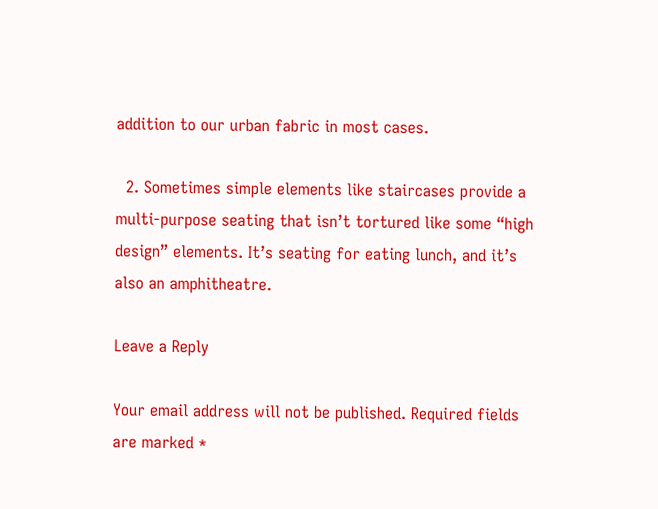addition to our urban fabric in most cases.

  2. Sometimes simple elements like staircases provide a multi-purpose seating that isn’t tortured like some “high design” elements. It’s seating for eating lunch, and it’s also an amphitheatre.

Leave a Reply

Your email address will not be published. Required fields are marked *